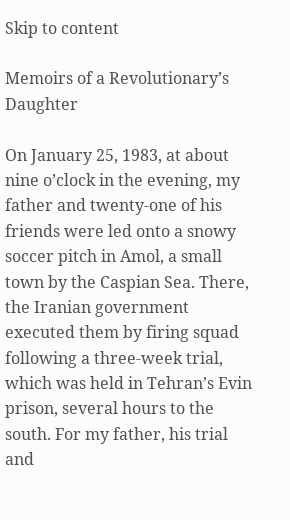Skip to content

Memoirs of a Revolutionary’s Daughter

On January 25, 1983, at about nine o’clock in the evening, my father and twenty-one of his friends were led onto a snowy soccer pitch in Amol, a small town by the Caspian Sea. There, the Iranian government executed them by firing squad following a three-week trial, which was held in Tehran’s Evin prison, several hours to the south. For my father, his trial and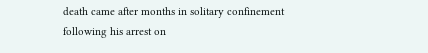death came after months in solitary confinement following his arrest on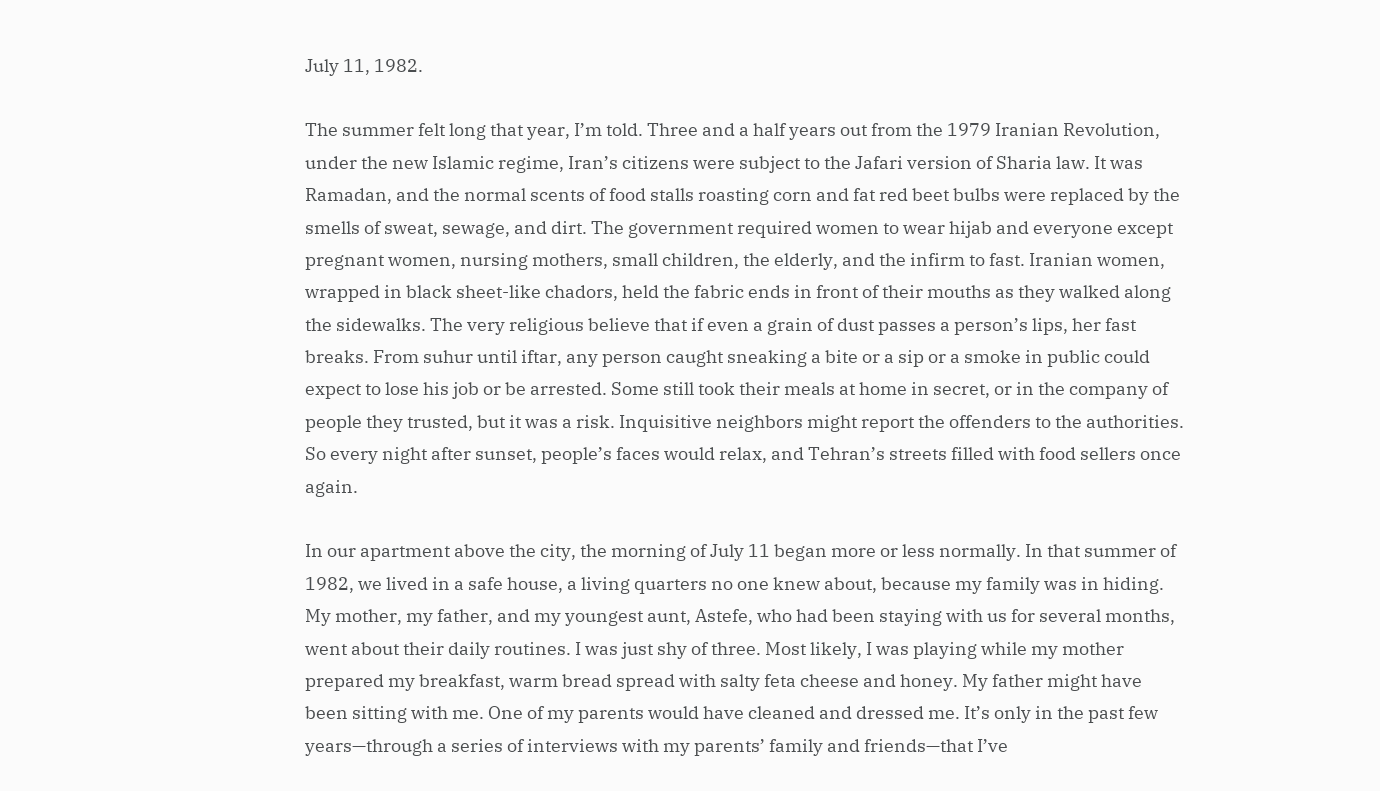July 11, 1982.

The summer felt long that year, I’m told. Three and a half years out from the 1979 Iranian Revolution, under the new Islamic regime, Iran’s citizens were subject to the Jafari version of Sharia law. It was Ramadan, and the normal scents of food stalls roasting corn and fat red beet bulbs were replaced by the smells of sweat, sewage, and dirt. The government required women to wear hijab and everyone except pregnant women, nursing mothers, small children, the elderly, and the infirm to fast. Iranian women, wrapped in black sheet-like chadors, held the fabric ends in front of their mouths as they walked along the sidewalks. The very religious believe that if even a grain of dust passes a person’s lips, her fast breaks. From suhur until iftar, any person caught sneaking a bite or a sip or a smoke in public could expect to lose his job or be arrested. Some still took their meals at home in secret, or in the company of people they trusted, but it was a risk. Inquisitive neighbors might report the offenders to the authorities. So every night after sunset, people’s faces would relax, and Tehran’s streets filled with food sellers once again.

In our apartment above the city, the morning of July 11 began more or less normally. In that summer of 1982, we lived in a safe house, a living quarters no one knew about, because my family was in hiding. My mother, my father, and my youngest aunt, Astefe, who had been staying with us for several months, went about their daily routines. I was just shy of three. Most likely, I was playing while my mother prepared my breakfast, warm bread spread with salty feta cheese and honey. My father might have been sitting with me. One of my parents would have cleaned and dressed me. It’s only in the past few years—through a series of interviews with my parents’ family and friends—that I’ve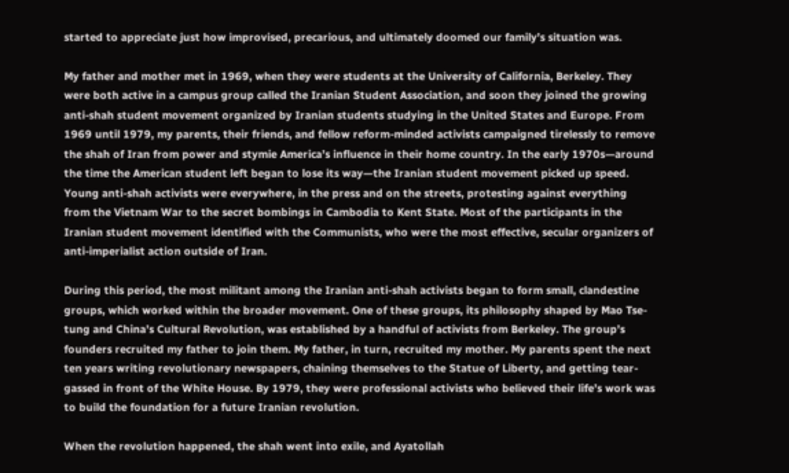started to appreciate just how improvised, precarious, and ultimately doomed our family’s situation was.

My father and mother met in 1969, when they were students at the University of California, Berkeley. They were both active in a campus group called the Iranian Student Association, and soon they joined the growing anti-shah student movement organized by Iranian students studying in the United States and Europe. From 1969 until 1979, my parents, their friends, and fellow reform-minded activists campaigned tirelessly to remove the shah of Iran from power and stymie America’s influence in their home country. In the early 1970s—around the time the American student left began to lose its way—the Iranian student movement picked up speed. Young anti-shah activists were everywhere, in the press and on the streets, protesting against everything from the Vietnam War to the secret bombings in Cambodia to Kent State. Most of the participants in the Iranian student movement identified with the Communists, who were the most effective, secular organizers of anti-imperialist action outside of Iran.

During this period, the most militant among the Iranian anti-shah activists began to form small, clandestine groups, which worked within the broader movement. One of these groups, its philosophy shaped by Mao Tse-tung and China’s Cultural Revolution, was established by a handful of activists from Berkeley. The group’s founders recruited my father to join them. My father, in turn, recruited my mother. My parents spent the next ten years writing revolutionary newspapers, chaining themselves to the Statue of Liberty, and getting tear-gassed in front of the White House. By 1979, they were professional activists who believed their life’s work was to build the foundation for a future Iranian revolution.

When the revolution happened, the shah went into exile, and Ayatollah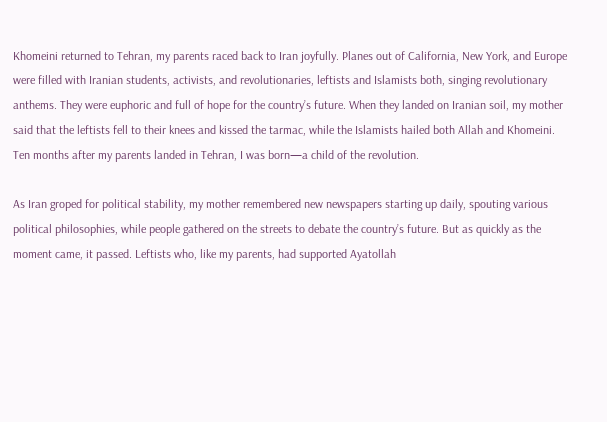Khomeini returned to Tehran, my parents raced back to Iran joyfully. Planes out of California, New York, and Europe were filled with Iranian students, activists, and revolutionaries, leftists and Islamists both, singing revolutionary anthems. They were euphoric and full of hope for the country’s future. When they landed on Iranian soil, my mother said that the leftists fell to their knees and kissed the tarmac, while the Islamists hailed both Allah and Khomeini. Ten months after my parents landed in Tehran, I was born—a child of the revolution.

As Iran groped for political stability, my mother remembered new newspapers starting up daily, spouting various political philosophies, while people gathered on the streets to debate the country’s future. But as quickly as the moment came, it passed. Leftists who, like my parents, had supported Ayatollah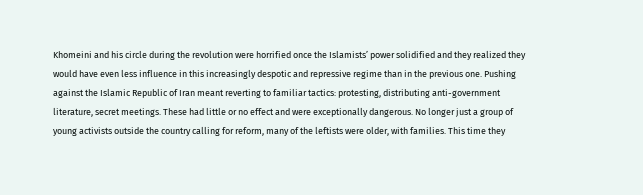Khomeini and his circle during the revolution were horrified once the Islamists’ power solidified and they realized they would have even less influence in this increasingly despotic and repressive regime than in the previous one. Pushing against the Islamic Republic of Iran meant reverting to familiar tactics: protesting, distributing anti-government literature, secret meetings. These had little or no effect and were exceptionally dangerous. No longer just a group of young activists outside the country calling for reform, many of the leftists were older, with families. This time they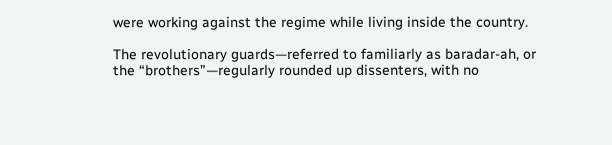were working against the regime while living inside the country.

The revolutionary guards—referred to familiarly as baradar-ah, or the “brothers”—regularly rounded up dissenters, with no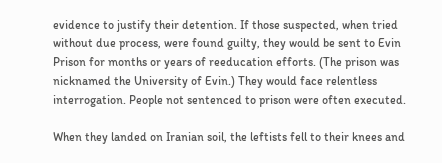evidence to justify their detention. If those suspected, when tried without due process, were found guilty, they would be sent to Evin Prison for months or years of reeducation efforts. (The prison was nicknamed the University of Evin.) They would face relentless interrogation. People not sentenced to prison were often executed.

When they landed on Iranian soil, the leftists fell to their knees and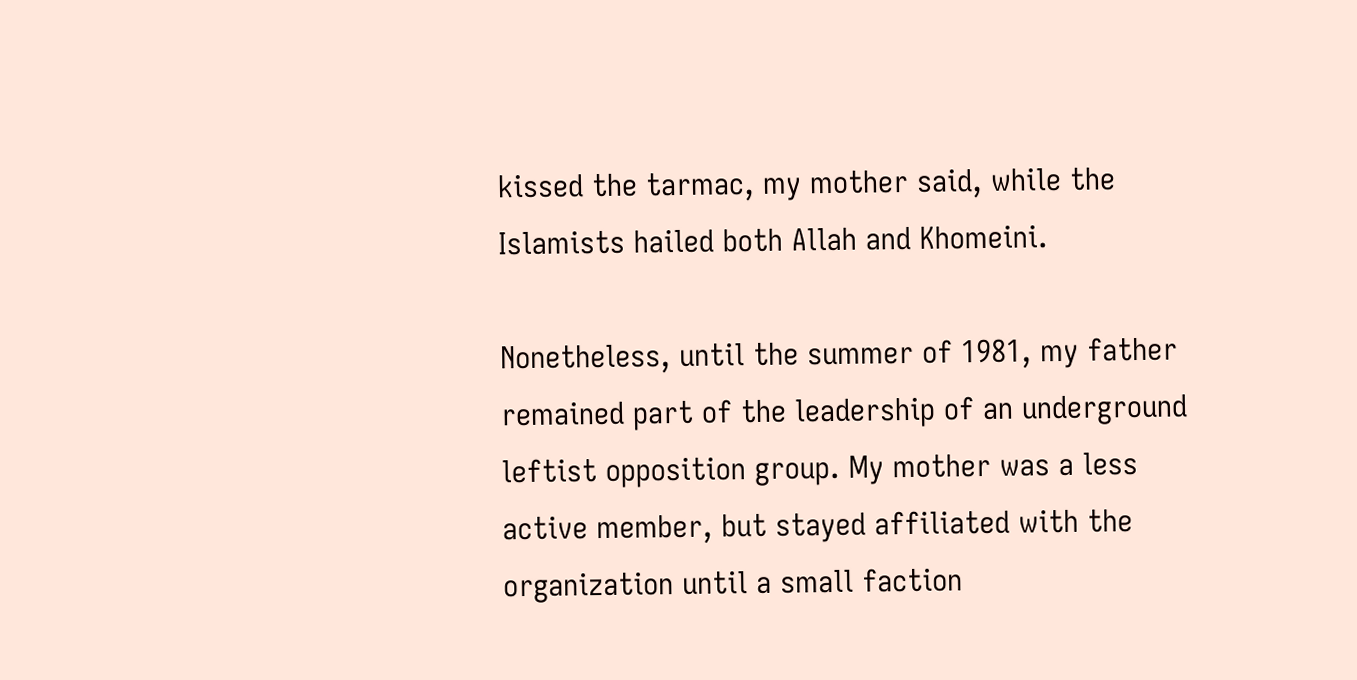kissed the tarmac, my mother said, while the Islamists hailed both Allah and Khomeini.

Nonetheless, until the summer of 1981, my father remained part of the leadership of an underground leftist opposition group. My mother was a less active member, but stayed affiliated with the organization until a small faction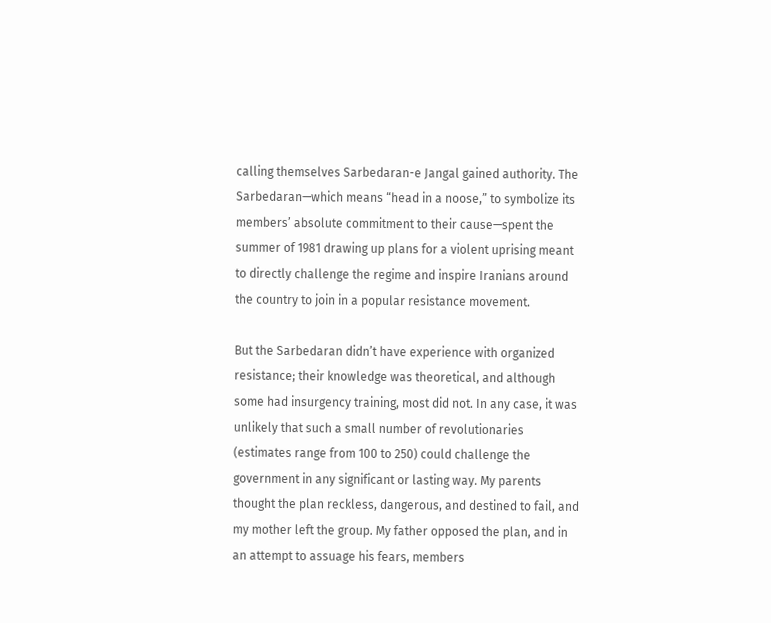calling themselves Sarbedaran-e Jangal gained authority. The Sarbedaran—which means “head in a noose,” to symbolize its members’ absolute commitment to their cause—spent the summer of 1981 drawing up plans for a violent uprising meant to directly challenge the regime and inspire Iranians around the country to join in a popular resistance movement.

But the Sarbedaran didn’t have experience with organized resistance; their knowledge was theoretical, and although some had insurgency training, most did not. In any case, it was unlikely that such a small number of revolutionaries (estimates range from 100 to 250) could challenge the government in any significant or lasting way. My parents thought the plan reckless, dangerous, and destined to fail, and my mother left the group. My father opposed the plan, and in an attempt to assuage his fears, members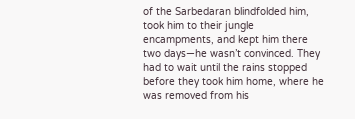of the Sarbedaran blindfolded him, took him to their jungle encampments, and kept him there two days—he wasn’t convinced. They had to wait until the rains stopped before they took him home, where he was removed from his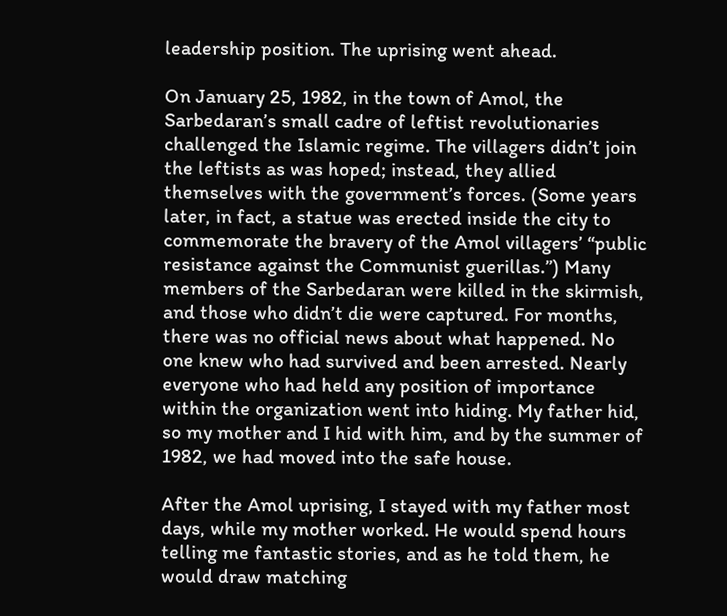leadership position. The uprising went ahead.

On January 25, 1982, in the town of Amol, the Sarbedaran’s small cadre of leftist revolutionaries challenged the Islamic regime. The villagers didn’t join the leftists as was hoped; instead, they allied themselves with the government’s forces. (Some years later, in fact, a statue was erected inside the city to commemorate the bravery of the Amol villagers’ “public resistance against the Communist guerillas.”) Many members of the Sarbedaran were killed in the skirmish, and those who didn’t die were captured. For months, there was no official news about what happened. No one knew who had survived and been arrested. Nearly everyone who had held any position of importance within the organization went into hiding. My father hid, so my mother and I hid with him, and by the summer of 1982, we had moved into the safe house.

After the Amol uprising, I stayed with my father most days, while my mother worked. He would spend hours telling me fantastic stories, and as he told them, he would draw matching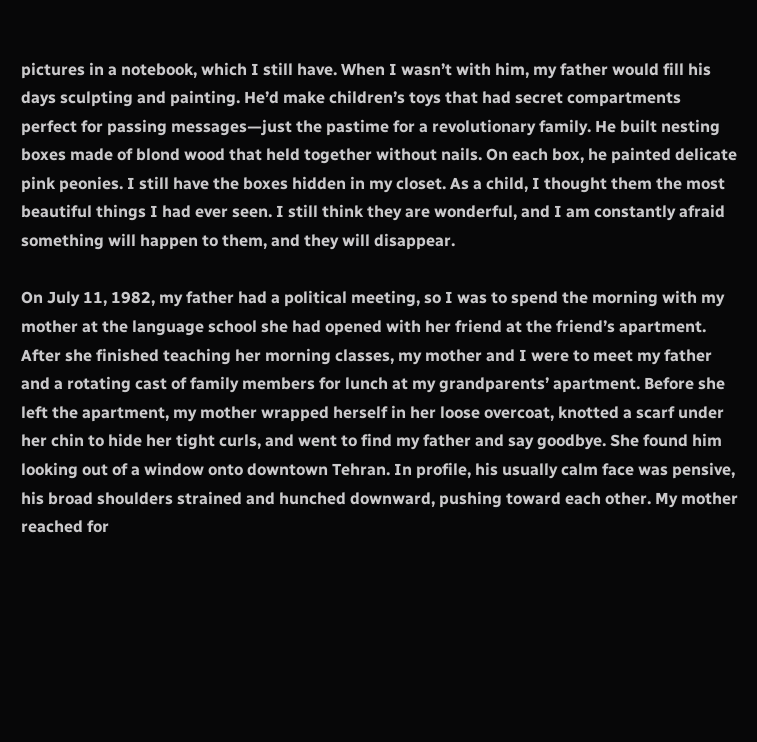pictures in a notebook, which I still have. When I wasn’t with him, my father would fill his days sculpting and painting. He’d make children’s toys that had secret compartments perfect for passing messages—just the pastime for a revolutionary family. He built nesting boxes made of blond wood that held together without nails. On each box, he painted delicate pink peonies. I still have the boxes hidden in my closet. As a child, I thought them the most beautiful things I had ever seen. I still think they are wonderful, and I am constantly afraid something will happen to them, and they will disappear.

On July 11, 1982, my father had a political meeting, so I was to spend the morning with my mother at the language school she had opened with her friend at the friend’s apartment. After she finished teaching her morning classes, my mother and I were to meet my father and a rotating cast of family members for lunch at my grandparents’ apartment. Before she left the apartment, my mother wrapped herself in her loose overcoat, knotted a scarf under her chin to hide her tight curls, and went to find my father and say goodbye. She found him looking out of a window onto downtown Tehran. In profile, his usually calm face was pensive, his broad shoulders strained and hunched downward, pushing toward each other. My mother reached for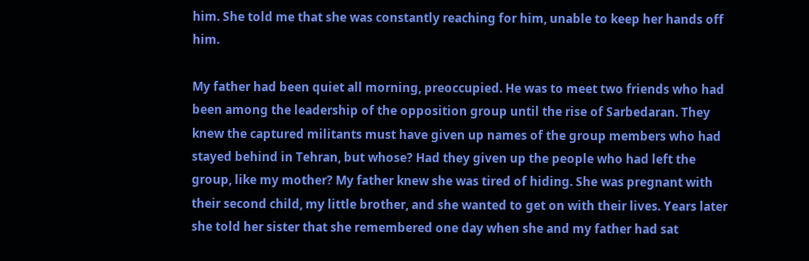him. She told me that she was constantly reaching for him, unable to keep her hands off him.

My father had been quiet all morning, preoccupied. He was to meet two friends who had been among the leadership of the opposition group until the rise of Sarbedaran. They knew the captured militants must have given up names of the group members who had stayed behind in Tehran, but whose? Had they given up the people who had left the group, like my mother? My father knew she was tired of hiding. She was pregnant with their second child, my little brother, and she wanted to get on with their lives. Years later she told her sister that she remembered one day when she and my father had sat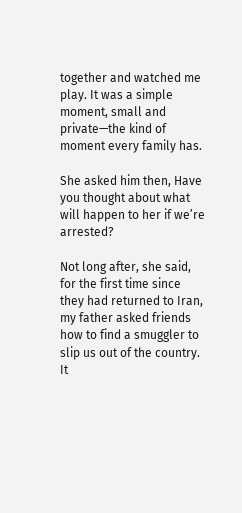together and watched me play. It was a simple moment, small and private—the kind of moment every family has.

She asked him then, Have you thought about what will happen to her if we’re arrested?

Not long after, she said, for the first time since they had returned to Iran, my father asked friends how to find a smuggler to slip us out of the country. It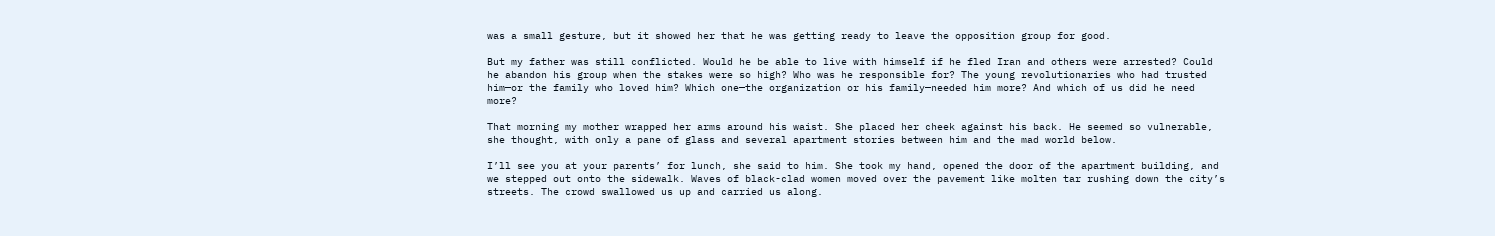was a small gesture, but it showed her that he was getting ready to leave the opposition group for good.

But my father was still conflicted. Would he be able to live with himself if he fled Iran and others were arrested? Could he abandon his group when the stakes were so high? Who was he responsible for? The young revolutionaries who had trusted him—or the family who loved him? Which one—the organization or his family—needed him more? And which of us did he need more?

That morning my mother wrapped her arms around his waist. She placed her cheek against his back. He seemed so vulnerable, she thought, with only a pane of glass and several apartment stories between him and the mad world below.

I’ll see you at your parents’ for lunch, she said to him. She took my hand, opened the door of the apartment building, and we stepped out onto the sidewalk. Waves of black-clad women moved over the pavement like molten tar rushing down the city’s streets. The crowd swallowed us up and carried us along.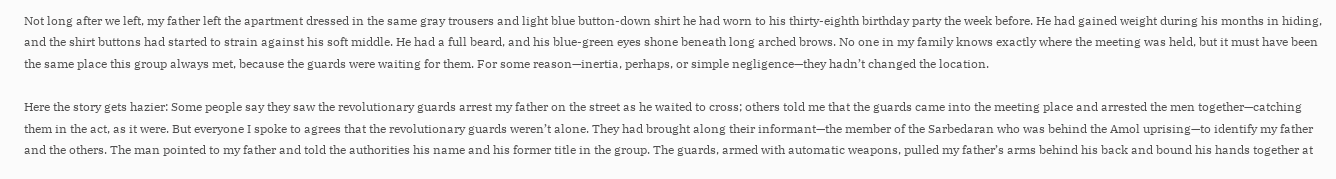Not long after we left, my father left the apartment dressed in the same gray trousers and light blue button-down shirt he had worn to his thirty-eighth birthday party the week before. He had gained weight during his months in hiding, and the shirt buttons had started to strain against his soft middle. He had a full beard, and his blue-green eyes shone beneath long arched brows. No one in my family knows exactly where the meeting was held, but it must have been the same place this group always met, because the guards were waiting for them. For some reason—inertia, perhaps, or simple negligence—they hadn’t changed the location.

Here the story gets hazier: Some people say they saw the revolutionary guards arrest my father on the street as he waited to cross; others told me that the guards came into the meeting place and arrested the men together—catching them in the act, as it were. But everyone I spoke to agrees that the revolutionary guards weren’t alone. They had brought along their informant—the member of the Sarbedaran who was behind the Amol uprising—to identify my father and the others. The man pointed to my father and told the authorities his name and his former title in the group. The guards, armed with automatic weapons, pulled my father’s arms behind his back and bound his hands together at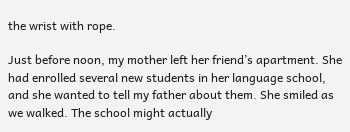the wrist with rope.

Just before noon, my mother left her friend’s apartment. She had enrolled several new students in her language school, and she wanted to tell my father about them. She smiled as we walked. The school might actually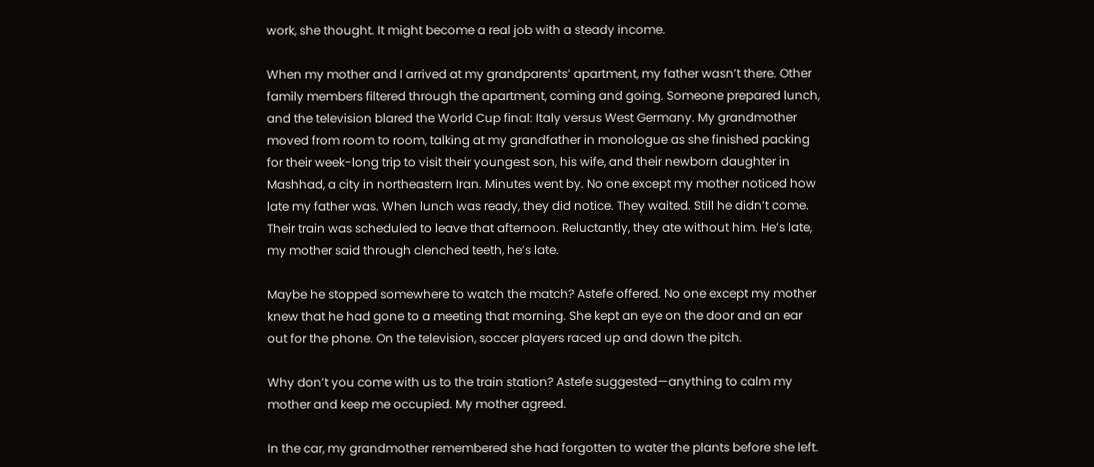work, she thought. It might become a real job with a steady income.

When my mother and I arrived at my grandparents’ apartment, my father wasn’t there. Other family members filtered through the apartment, coming and going. Someone prepared lunch, and the television blared the World Cup final: Italy versus West Germany. My grandmother moved from room to room, talking at my grandfather in monologue as she finished packing for their week-long trip to visit their youngest son, his wife, and their newborn daughter in Mashhad, a city in northeastern Iran. Minutes went by. No one except my mother noticed how late my father was. When lunch was ready, they did notice. They waited. Still he didn’t come. Their train was scheduled to leave that afternoon. Reluctantly, they ate without him. He’s late, my mother said through clenched teeth, he’s late.

Maybe he stopped somewhere to watch the match? Astefe offered. No one except my mother knew that he had gone to a meeting that morning. She kept an eye on the door and an ear out for the phone. On the television, soccer players raced up and down the pitch.

Why don’t you come with us to the train station? Astefe suggested—anything to calm my mother and keep me occupied. My mother agreed.

In the car, my grandmother remembered she had forgotten to water the plants before she left.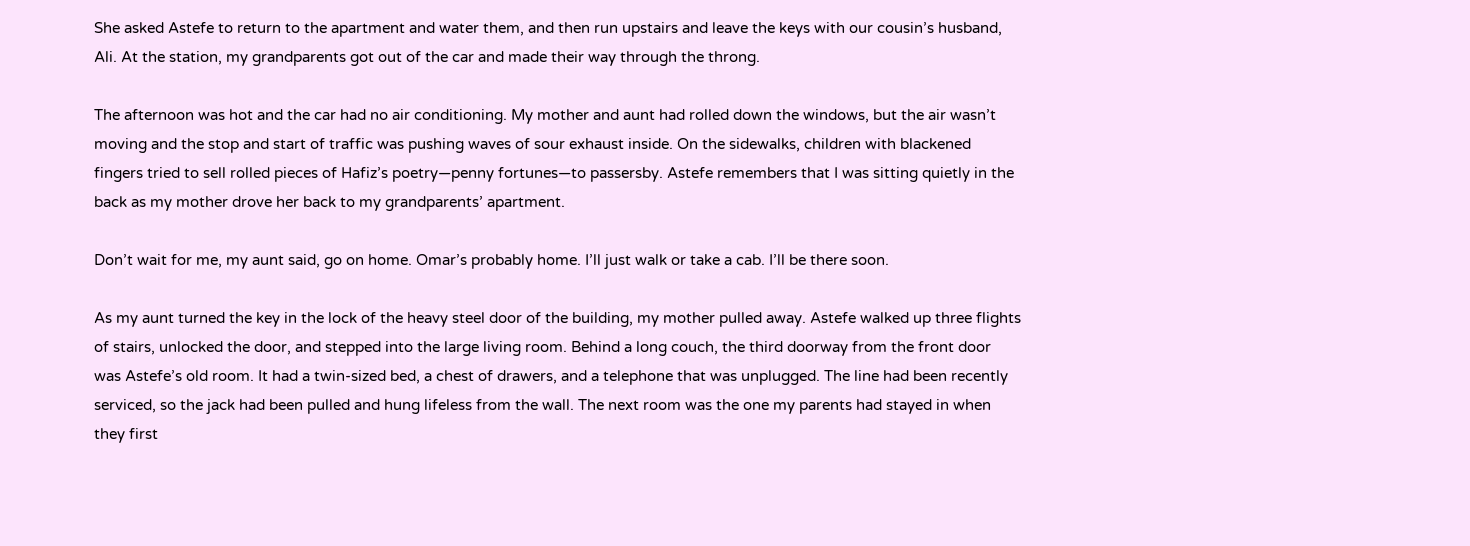She asked Astefe to return to the apartment and water them, and then run upstairs and leave the keys with our cousin’s husband, Ali. At the station, my grandparents got out of the car and made their way through the throng.

The afternoon was hot and the car had no air conditioning. My mother and aunt had rolled down the windows, but the air wasn’t moving and the stop and start of traffic was pushing waves of sour exhaust inside. On the sidewalks, children with blackened fingers tried to sell rolled pieces of Hafiz’s poetry—penny fortunes—to passersby. Astefe remembers that I was sitting quietly in the back as my mother drove her back to my grandparents’ apartment.

Don’t wait for me, my aunt said, go on home. Omar’s probably home. I’ll just walk or take a cab. I’ll be there soon.

As my aunt turned the key in the lock of the heavy steel door of the building, my mother pulled away. Astefe walked up three flights of stairs, unlocked the door, and stepped into the large living room. Behind a long couch, the third doorway from the front door was Astefe’s old room. It had a twin-sized bed, a chest of drawers, and a telephone that was unplugged. The line had been recently serviced, so the jack had been pulled and hung lifeless from the wall. The next room was the one my parents had stayed in when they first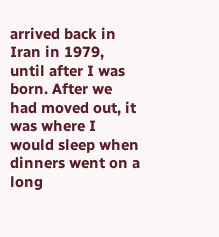arrived back in Iran in 1979, until after I was born. After we had moved out, it was where I would sleep when dinners went on a long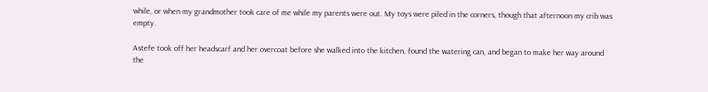while, or when my grandmother took care of me while my parents were out. My toys were piled in the corners, though that afternoon my crib was empty.

Astefe took off her headscarf and her overcoat before she walked into the kitchen, found the watering can, and began to make her way around the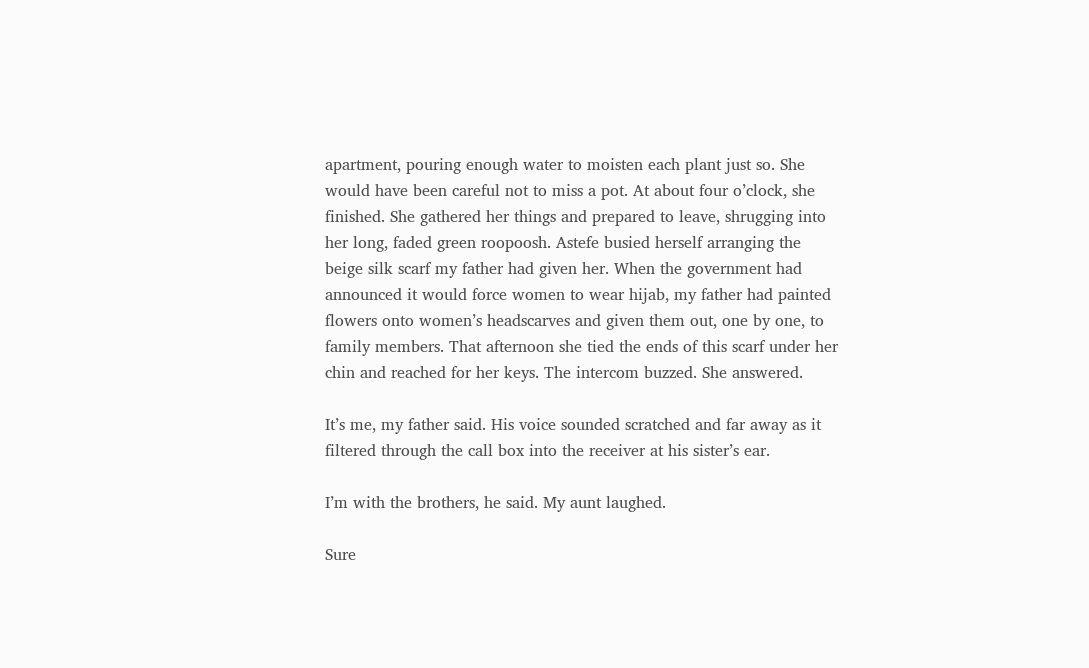apartment, pouring enough water to moisten each plant just so. She would have been careful not to miss a pot. At about four o’clock, she finished. She gathered her things and prepared to leave, shrugging into her long, faded green roopoosh. Astefe busied herself arranging the beige silk scarf my father had given her. When the government had announced it would force women to wear hijab, my father had painted flowers onto women’s headscarves and given them out, one by one, to family members. That afternoon she tied the ends of this scarf under her chin and reached for her keys. The intercom buzzed. She answered.

It’s me, my father said. His voice sounded scratched and far away as it filtered through the call box into the receiver at his sister’s ear.

I’m with the brothers, he said. My aunt laughed.

Sure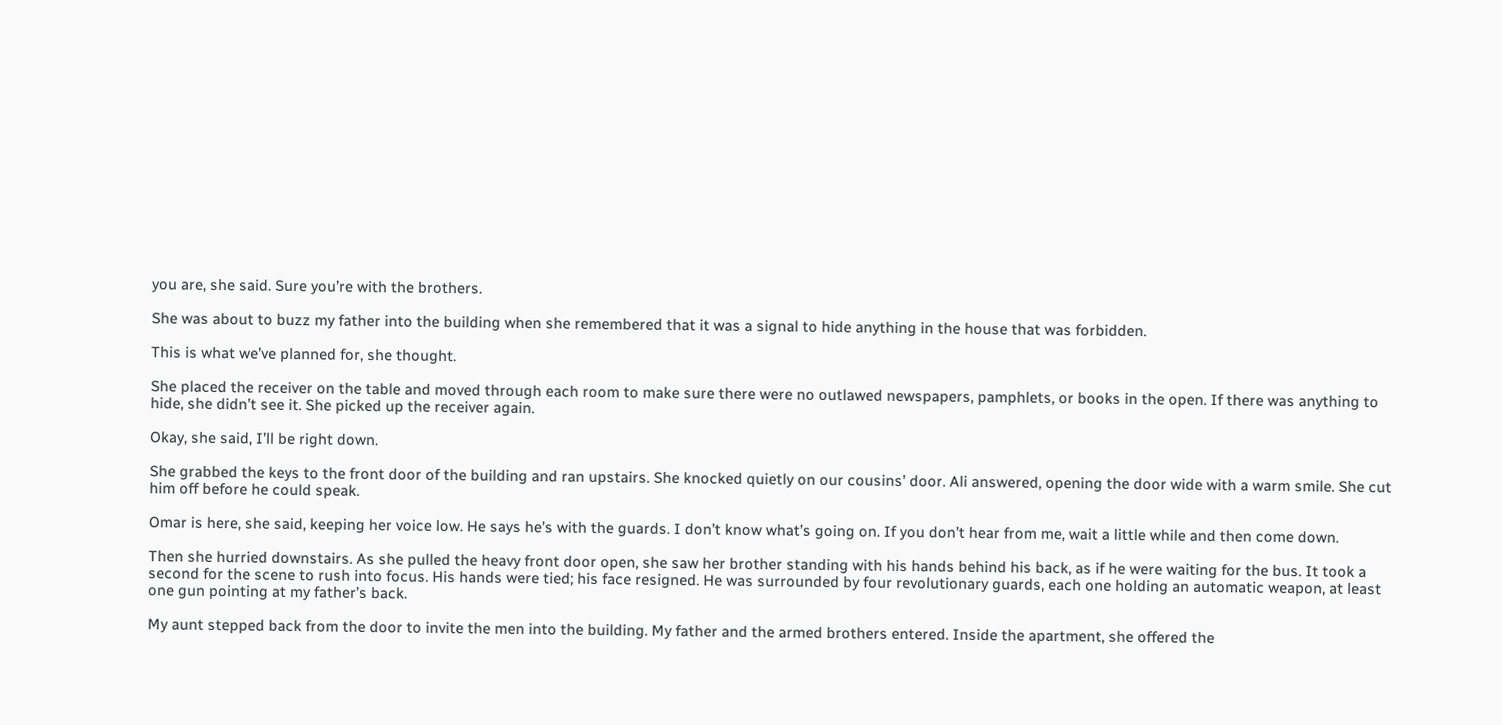you are, she said. Sure you’re with the brothers.

She was about to buzz my father into the building when she remembered that it was a signal to hide anything in the house that was forbidden.

This is what we’ve planned for, she thought.

She placed the receiver on the table and moved through each room to make sure there were no outlawed newspapers, pamphlets, or books in the open. If there was anything to hide, she didn’t see it. She picked up the receiver again.

Okay, she said, I’ll be right down.

She grabbed the keys to the front door of the building and ran upstairs. She knocked quietly on our cousins’ door. Ali answered, opening the door wide with a warm smile. She cut him off before he could speak.

Omar is here, she said, keeping her voice low. He says he’s with the guards. I don’t know what’s going on. If you don’t hear from me, wait a little while and then come down.

Then she hurried downstairs. As she pulled the heavy front door open, she saw her brother standing with his hands behind his back, as if he were waiting for the bus. It took a second for the scene to rush into focus. His hands were tied; his face resigned. He was surrounded by four revolutionary guards, each one holding an automatic weapon, at least one gun pointing at my father’s back.

My aunt stepped back from the door to invite the men into the building. My father and the armed brothers entered. Inside the apartment, she offered the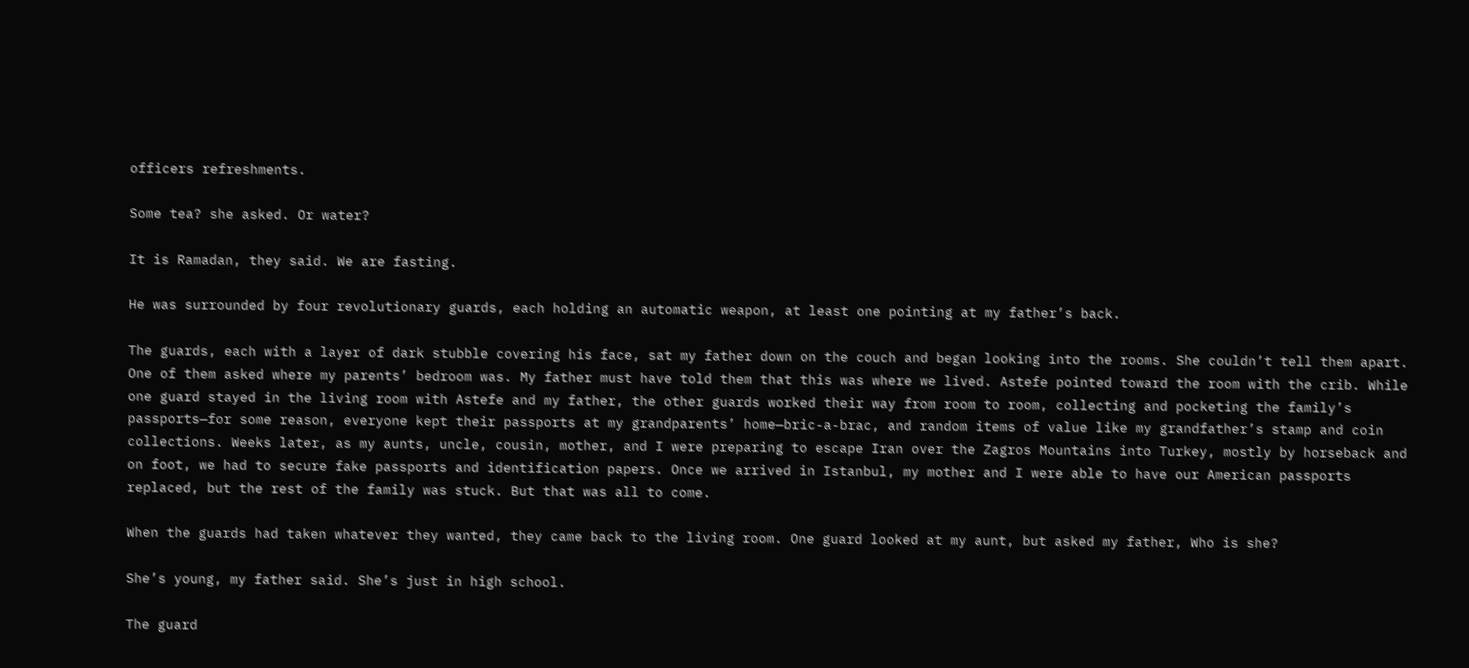officers refreshments.

Some tea? she asked. Or water?

It is Ramadan, they said. We are fasting.

He was surrounded by four revolutionary guards, each holding an automatic weapon, at least one pointing at my father’s back.

The guards, each with a layer of dark stubble covering his face, sat my father down on the couch and began looking into the rooms. She couldn’t tell them apart. One of them asked where my parents’ bedroom was. My father must have told them that this was where we lived. Astefe pointed toward the room with the crib. While one guard stayed in the living room with Astefe and my father, the other guards worked their way from room to room, collecting and pocketing the family’s passports—for some reason, everyone kept their passports at my grandparents’ home—bric-a-brac, and random items of value like my grandfather’s stamp and coin collections. Weeks later, as my aunts, uncle, cousin, mother, and I were preparing to escape Iran over the Zagros Mountains into Turkey, mostly by horseback and on foot, we had to secure fake passports and identification papers. Once we arrived in Istanbul, my mother and I were able to have our American passports replaced, but the rest of the family was stuck. But that was all to come.

When the guards had taken whatever they wanted, they came back to the living room. One guard looked at my aunt, but asked my father, Who is she?

She’s young, my father said. She’s just in high school.

The guard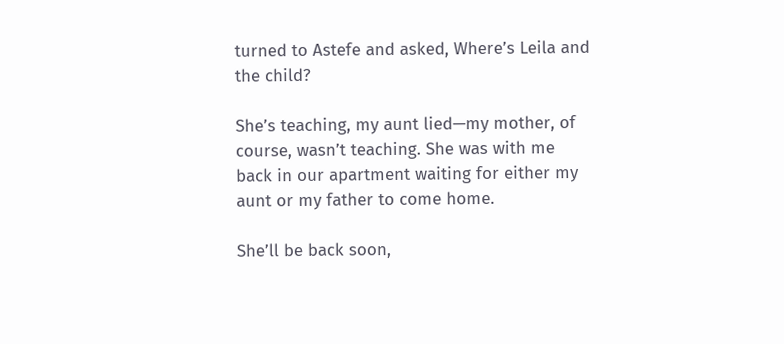turned to Astefe and asked, Where’s Leila and the child?

She’s teaching, my aunt lied—my mother, of course, wasn’t teaching. She was with me back in our apartment waiting for either my aunt or my father to come home.

She’ll be back soon,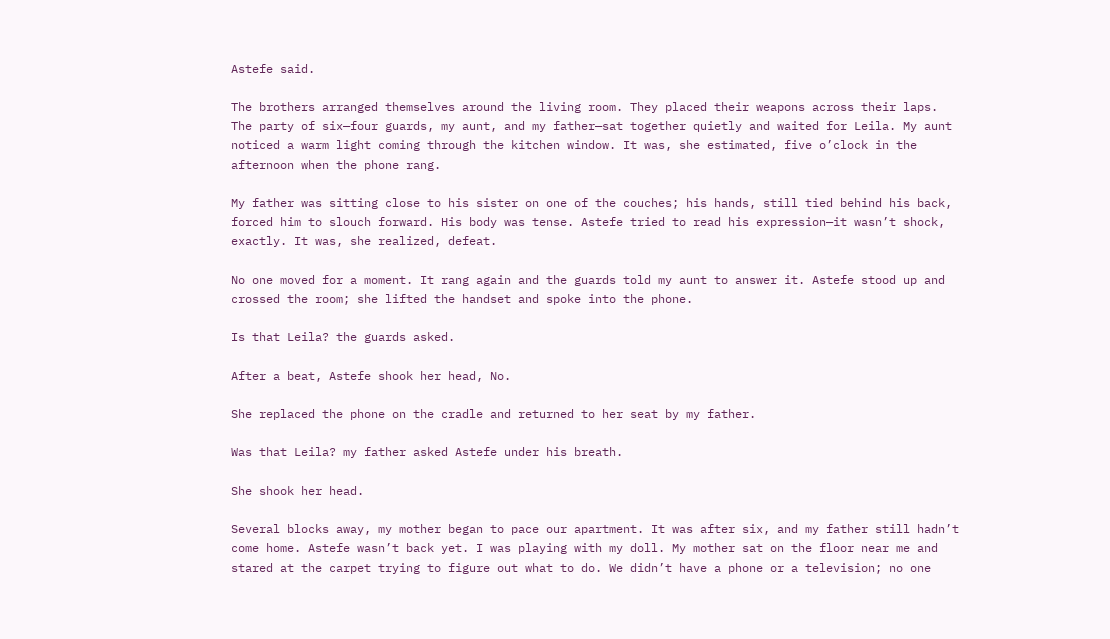Astefe said.

The brothers arranged themselves around the living room. They placed their weapons across their laps. The party of six—four guards, my aunt, and my father—sat together quietly and waited for Leila. My aunt noticed a warm light coming through the kitchen window. It was, she estimated, five o’clock in the afternoon when the phone rang.

My father was sitting close to his sister on one of the couches; his hands, still tied behind his back, forced him to slouch forward. His body was tense. Astefe tried to read his expression—it wasn’t shock, exactly. It was, she realized, defeat.

No one moved for a moment. It rang again and the guards told my aunt to answer it. Astefe stood up and crossed the room; she lifted the handset and spoke into the phone.

Is that Leila? the guards asked.

After a beat, Astefe shook her head, No.

She replaced the phone on the cradle and returned to her seat by my father.

Was that Leila? my father asked Astefe under his breath.

She shook her head.

Several blocks away, my mother began to pace our apartment. It was after six, and my father still hadn’t come home. Astefe wasn’t back yet. I was playing with my doll. My mother sat on the floor near me and stared at the carpet trying to figure out what to do. We didn’t have a phone or a television; no one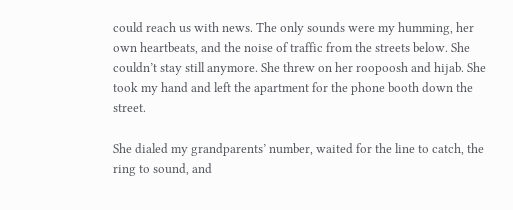could reach us with news. The only sounds were my humming, her own heartbeats, and the noise of traffic from the streets below. She couldn’t stay still anymore. She threw on her roopoosh and hijab. She took my hand and left the apartment for the phone booth down the street.

She dialed my grandparents’ number, waited for the line to catch, the ring to sound, and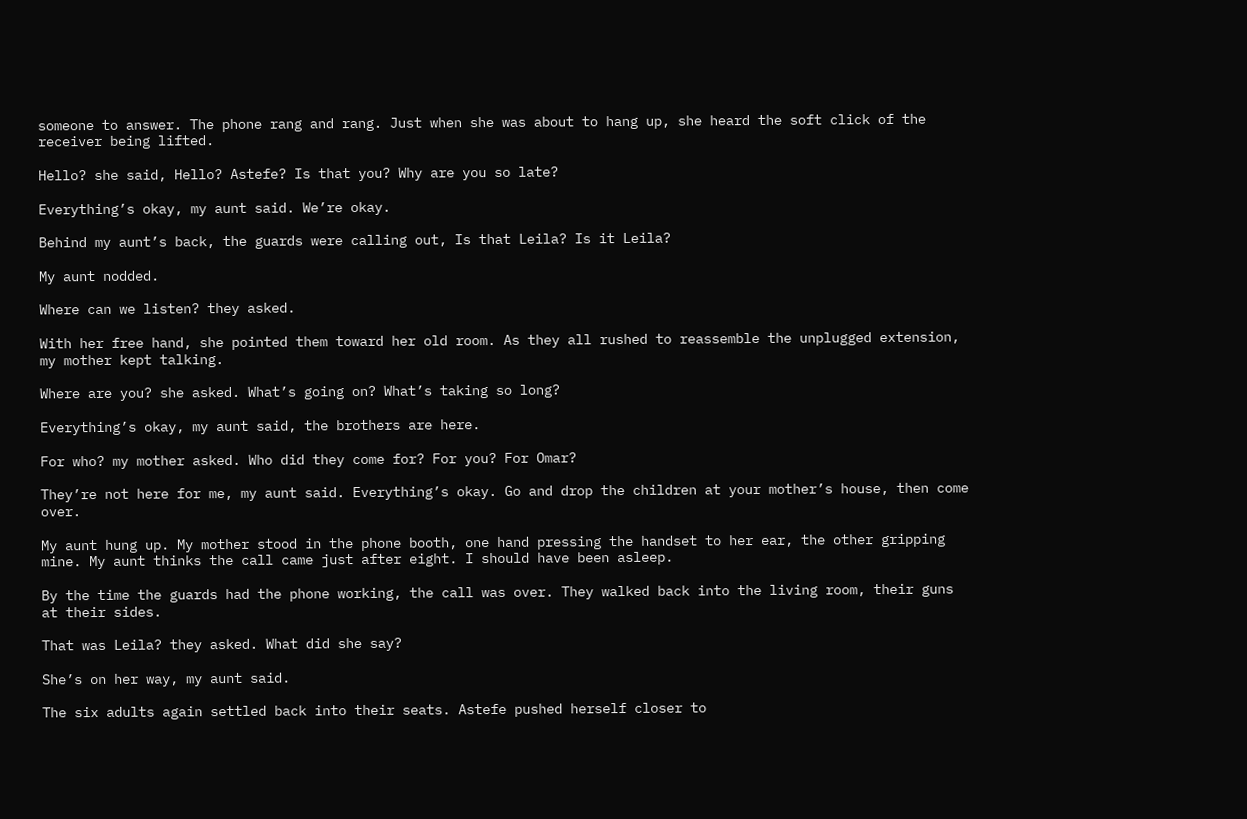someone to answer. The phone rang and rang. Just when she was about to hang up, she heard the soft click of the receiver being lifted.

Hello? she said, Hello? Astefe? Is that you? Why are you so late?

Everything’s okay, my aunt said. We’re okay.

Behind my aunt’s back, the guards were calling out, Is that Leila? Is it Leila?

My aunt nodded.

Where can we listen? they asked.

With her free hand, she pointed them toward her old room. As they all rushed to reassemble the unplugged extension, my mother kept talking.

Where are you? she asked. What’s going on? What’s taking so long?

Everything’s okay, my aunt said, the brothers are here.

For who? my mother asked. Who did they come for? For you? For Omar?

They’re not here for me, my aunt said. Everything’s okay. Go and drop the children at your mother’s house, then come over.

My aunt hung up. My mother stood in the phone booth, one hand pressing the handset to her ear, the other gripping mine. My aunt thinks the call came just after eight. I should have been asleep.

By the time the guards had the phone working, the call was over. They walked back into the living room, their guns at their sides.

That was Leila? they asked. What did she say?

She’s on her way, my aunt said.

The six adults again settled back into their seats. Astefe pushed herself closer to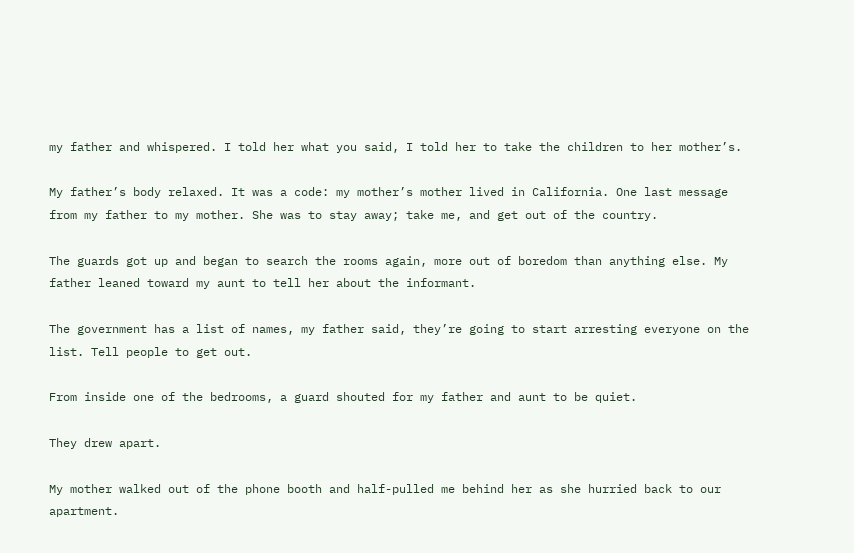my father and whispered. I told her what you said, I told her to take the children to her mother’s.

My father’s body relaxed. It was a code: my mother’s mother lived in California. One last message from my father to my mother. She was to stay away; take me, and get out of the country.

The guards got up and began to search the rooms again, more out of boredom than anything else. My father leaned toward my aunt to tell her about the informant.

The government has a list of names, my father said, they’re going to start arresting everyone on the list. Tell people to get out.

From inside one of the bedrooms, a guard shouted for my father and aunt to be quiet.

They drew apart.

My mother walked out of the phone booth and half-pulled me behind her as she hurried back to our apartment.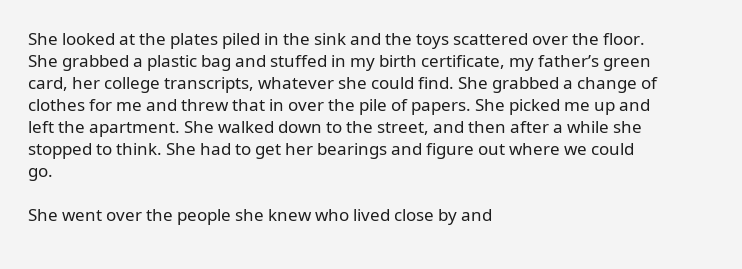She looked at the plates piled in the sink and the toys scattered over the floor. She grabbed a plastic bag and stuffed in my birth certificate, my father’s green card, her college transcripts, whatever she could find. She grabbed a change of clothes for me and threw that in over the pile of papers. She picked me up and left the apartment. She walked down to the street, and then after a while she stopped to think. She had to get her bearings and figure out where we could go.

She went over the people she knew who lived close by and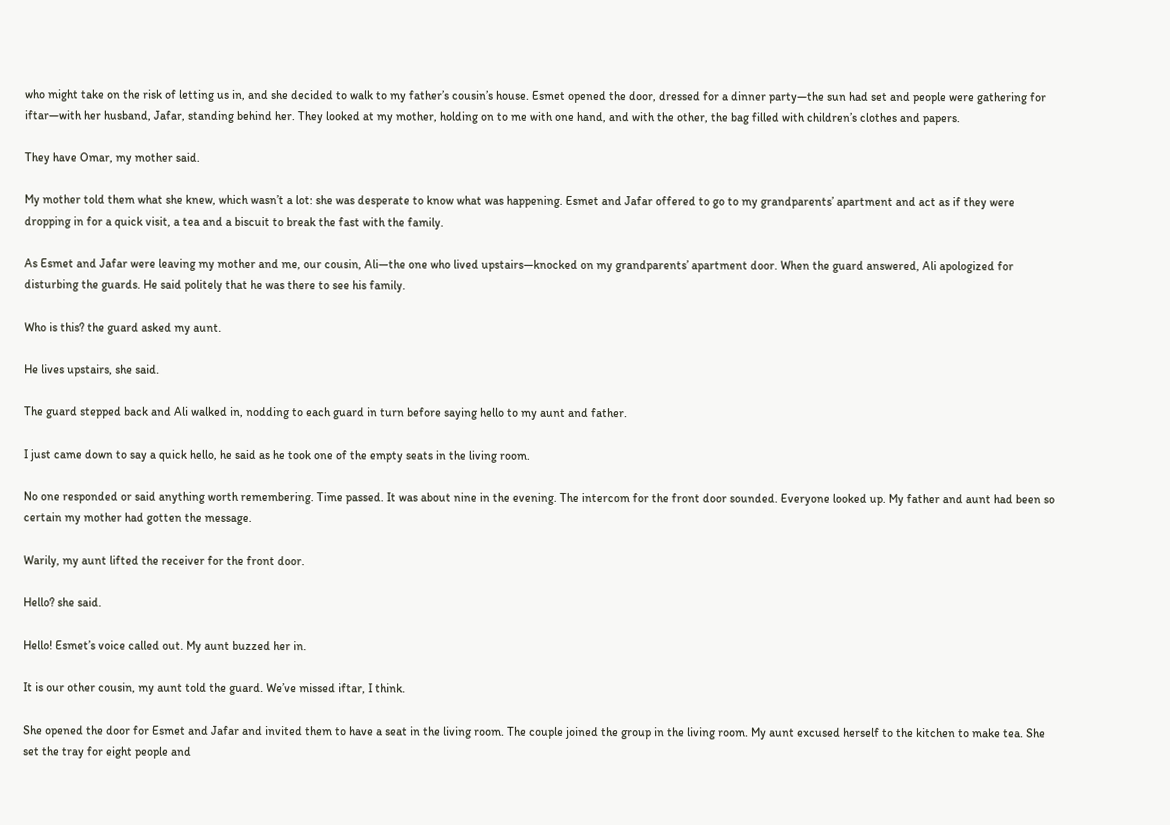who might take on the risk of letting us in, and she decided to walk to my father’s cousin’s house. Esmet opened the door, dressed for a dinner party—the sun had set and people were gathering for iftar—with her husband, Jafar, standing behind her. They looked at my mother, holding on to me with one hand, and with the other, the bag filled with children’s clothes and papers.

They have Omar, my mother said.

My mother told them what she knew, which wasn’t a lot: she was desperate to know what was happening. Esmet and Jafar offered to go to my grandparents’ apartment and act as if they were dropping in for a quick visit, a tea and a biscuit to break the fast with the family.

As Esmet and Jafar were leaving my mother and me, our cousin, Ali—the one who lived upstairs—knocked on my grandparents’ apartment door. When the guard answered, Ali apologized for disturbing the guards. He said politely that he was there to see his family.

Who is this? the guard asked my aunt.

He lives upstairs, she said.

The guard stepped back and Ali walked in, nodding to each guard in turn before saying hello to my aunt and father.

I just came down to say a quick hello, he said as he took one of the empty seats in the living room.

No one responded or said anything worth remembering. Time passed. It was about nine in the evening. The intercom for the front door sounded. Everyone looked up. My father and aunt had been so certain my mother had gotten the message.

Warily, my aunt lifted the receiver for the front door.

Hello? she said.

Hello! Esmet’s voice called out. My aunt buzzed her in.

It is our other cousin, my aunt told the guard. We’ve missed iftar, I think.

She opened the door for Esmet and Jafar and invited them to have a seat in the living room. The couple joined the group in the living room. My aunt excused herself to the kitchen to make tea. She set the tray for eight people and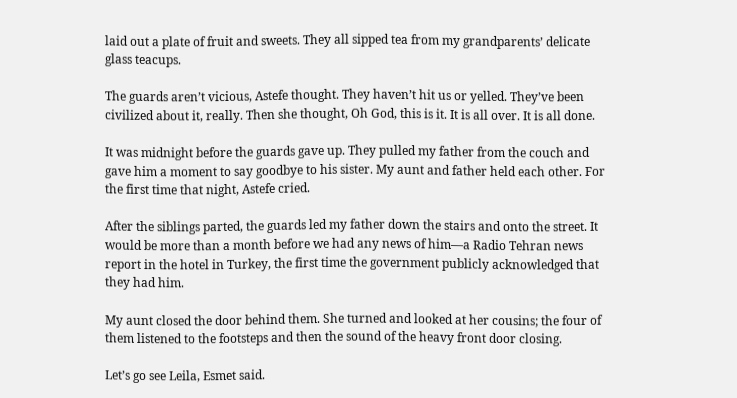laid out a plate of fruit and sweets. They all sipped tea from my grandparents’ delicate glass teacups.

The guards aren’t vicious, Astefe thought. They haven’t hit us or yelled. They’ve been civilized about it, really. Then she thought, Oh God, this is it. It is all over. It is all done.

It was midnight before the guards gave up. They pulled my father from the couch and gave him a moment to say goodbye to his sister. My aunt and father held each other. For the first time that night, Astefe cried.

After the siblings parted, the guards led my father down the stairs and onto the street. It would be more than a month before we had any news of him—a Radio Tehran news report in the hotel in Turkey, the first time the government publicly acknowledged that they had him.

My aunt closed the door behind them. She turned and looked at her cousins; the four of them listened to the footsteps and then the sound of the heavy front door closing.

Let’s go see Leila, Esmet said.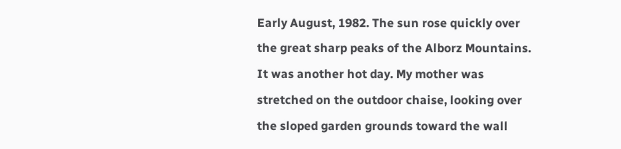Early August, 1982. The sun rose quickly over the great sharp peaks of the Alborz Mountains. It was another hot day. My mother was stretched on the outdoor chaise, looking over the sloped garden grounds toward the wall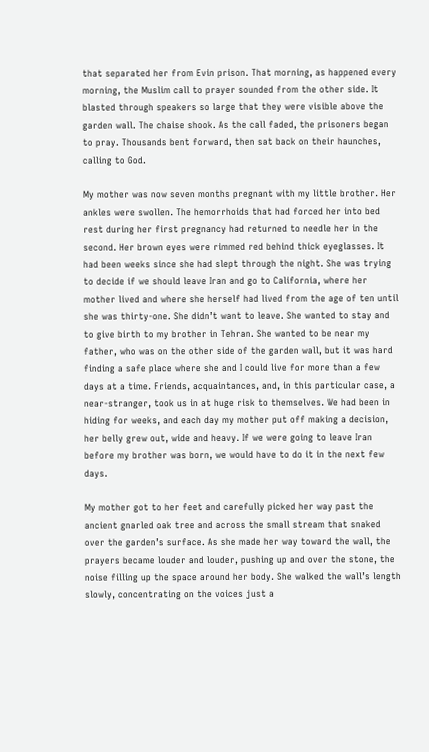that separated her from Evin prison. That morning, as happened every morning, the Muslim call to prayer sounded from the other side. It blasted through speakers so large that they were visible above the garden wall. The chaise shook. As the call faded, the prisoners began to pray. Thousands bent forward, then sat back on their haunches, calling to God.

My mother was now seven months pregnant with my little brother. Her ankles were swollen. The hemorrhoids that had forced her into bed rest during her first pregnancy had returned to needle her in the second. Her brown eyes were rimmed red behind thick eyeglasses. It had been weeks since she had slept through the night. She was trying to decide if we should leave Iran and go to California, where her mother lived and where she herself had lived from the age of ten until she was thirty-one. She didn’t want to leave. She wanted to stay and to give birth to my brother in Tehran. She wanted to be near my father, who was on the other side of the garden wall, but it was hard finding a safe place where she and I could live for more than a few days at a time. Friends, acquaintances, and, in this particular case, a near-stranger, took us in at huge risk to themselves. We had been in hiding for weeks, and each day my mother put off making a decision, her belly grew out, wide and heavy. If we were going to leave Iran before my brother was born, we would have to do it in the next few days.

My mother got to her feet and carefully picked her way past the ancient gnarled oak tree and across the small stream that snaked over the garden’s surface. As she made her way toward the wall, the prayers became louder and louder, pushing up and over the stone, the noise filling up the space around her body. She walked the wall’s length slowly, concentrating on the voices just a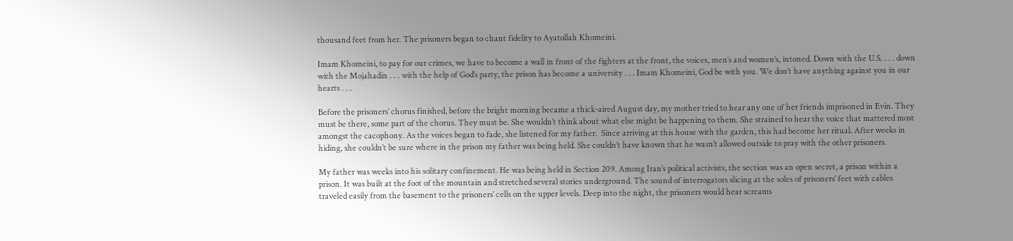thousand feet from her. The prisoners began to chant fidelity to Ayatollah Khomeini.

Imam Khomeini, to pay for our crimes, we have to become a wall in front of the fighters at the front, the voices, men’s and women’s, intoned. Down with the U.S. . . . down with the Mojahadin . . . with the help of God’s party, the prison has become a university . . . Imam Khomeini, God be with you. We don’t have anything against you in our hearts . . .

Before the prisoners’ chorus finished, before the bright morning became a thick-aired August day, my mother tried to hear any one of her friends imprisoned in Evin. They must be there, some part of the chorus. They must be. She wouldn’t think about what else might be happening to them. She strained to hear the voice that mattered most amongst the cacophony. As the voices began to fade, she listened for my father.  Since arriving at this house with the garden, this had become her ritual. After weeks in hiding, she couldn’t be sure where in the prison my father was being held. She couldn’t have known that he wasn’t allowed outside to pray with the other prisoners.

My father was weeks into his solitary confinement. He was being held in Section 209. Among Iran’s political activists, the section was an open secret, a prison within a prison. It was built at the foot of the mountain and stretched several stories underground. The sound of interrogators slicing at the soles of prisoners’ feet with cables traveled easily from the basement to the prisoners’ cells on the upper levels. Deep into the night, the prisoners would hear screams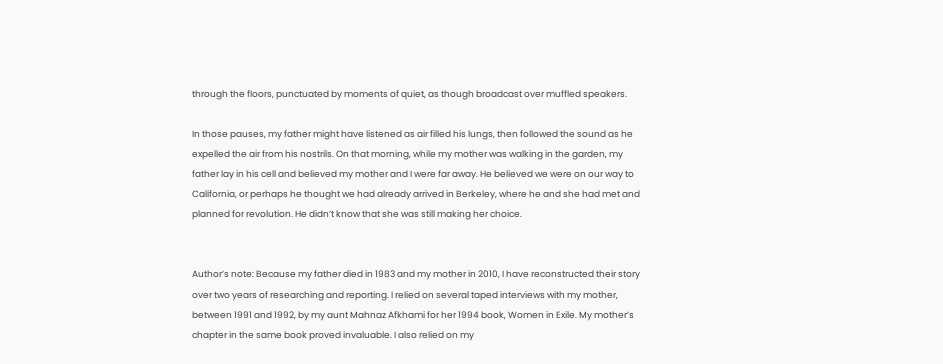through the floors, punctuated by moments of quiet, as though broadcast over muffled speakers.

In those pauses, my father might have listened as air filled his lungs, then followed the sound as he expelled the air from his nostrils. On that morning, while my mother was walking in the garden, my father lay in his cell and believed my mother and I were far away. He believed we were on our way to California, or perhaps he thought we had already arrived in Berkeley, where he and she had met and planned for revolution. He didn’t know that she was still making her choice.


Author’s note: Because my father died in 1983 and my mother in 2010, I have reconstructed their story over two years of researching and reporting. I relied on several taped interviews with my mother, between 1991 and 1992, by my aunt Mahnaz Afkhami for her 1994 book, Women in Exile. My mother’s chapter in the same book proved invaluable. I also relied on my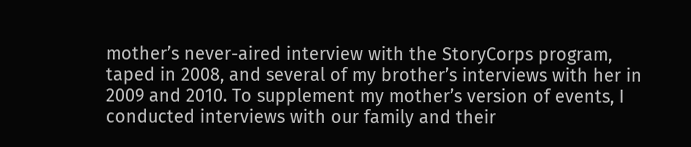mother’s never-aired interview with the StoryCorps program, taped in 2008, and several of my brother’s interviews with her in 2009 and 2010. To supplement my mother’s version of events, I conducted interviews with our family and their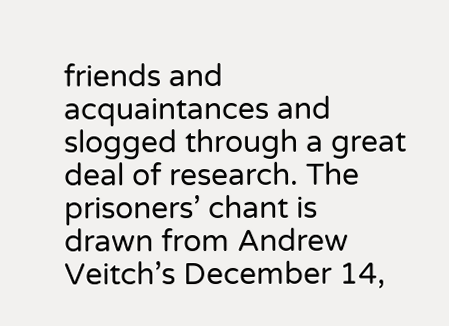friends and acquaintances and slogged through a great deal of research. The prisoners’ chant is drawn from Andrew Veitch’s December 14,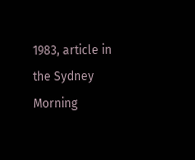1983, article in the Sydney Morning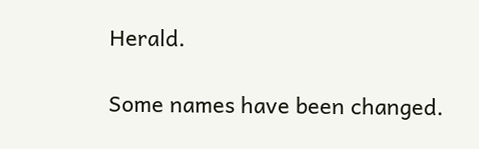Herald.

Some names have been changed.